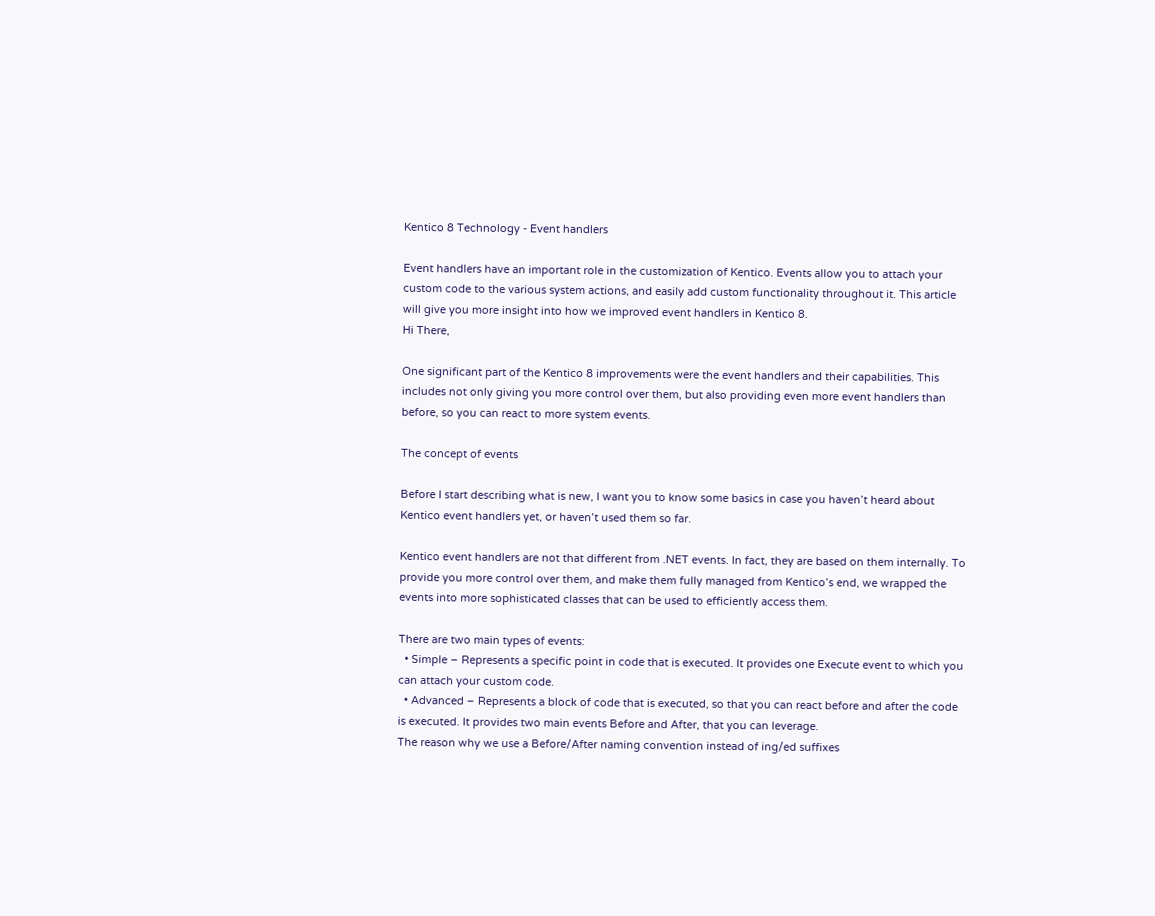Kentico 8 Technology - Event handlers

Event handlers have an important role in the customization of Kentico. Events allow you to attach your custom code to the various system actions, and easily add custom functionality throughout it. This article will give you more insight into how we improved event handlers in Kentico 8.
Hi There,

One significant part of the Kentico 8 improvements were the event handlers and their capabilities. This includes not only giving you more control over them, but also providing even more event handlers than before, so you can react to more system events.

The concept of events

Before I start describing what is new, I want you to know some basics in case you haven’t heard about Kentico event handlers yet, or haven’t used them so far.

Kentico event handlers are not that different from .NET events. In fact, they are based on them internally. To provide you more control over them, and make them fully managed from Kentico’s end, we wrapped the events into more sophisticated classes that can be used to efficiently access them.

There are two main types of events:
  • Simple – Represents a specific point in code that is executed. It provides one Execute event to which you can attach your custom code.
  • Advanced – Represents a block of code that is executed, so that you can react before and after the code is executed. It provides two main events Before and After, that you can leverage.
The reason why we use a Before/After naming convention instead of ing/ed suffixes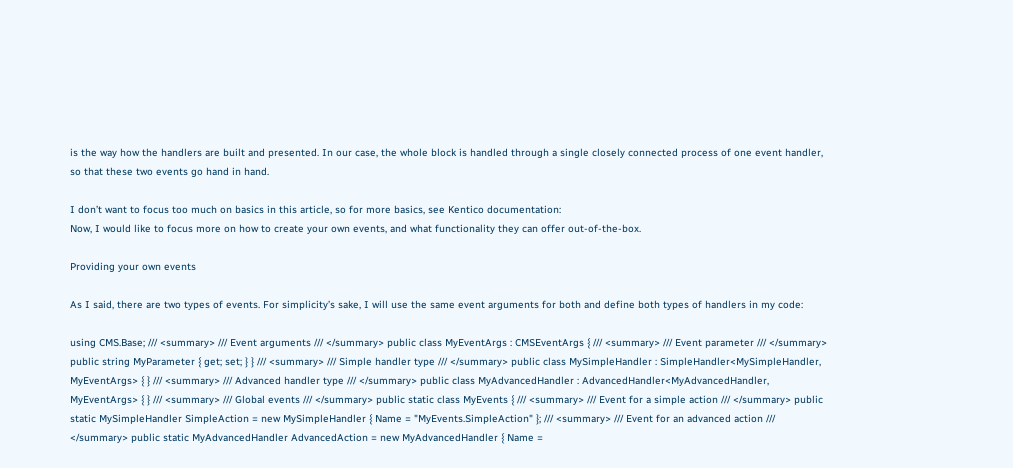is the way how the handlers are built and presented. In our case, the whole block is handled through a single closely connected process of one event handler, so that these two events go hand in hand.

I don’t want to focus too much on basics in this article, so for more basics, see Kentico documentation:
Now, I would like to focus more on how to create your own events, and what functionality they can offer out-of-the-box.

Providing your own events

As I said, there are two types of events. For simplicity’s sake, I will use the same event arguments for both and define both types of handlers in my code:

using CMS.Base; /// <summary> /// Event arguments /// </summary> public class MyEventArgs : CMSEventArgs { /// <summary> /// Event parameter /// </summary> public string MyParameter { get; set; } } /// <summary> /// Simple handler type /// </summary> public class MySimpleHandler : SimpleHandler<MySimpleHandler, MyEventArgs> { } /// <summary> /// Advanced handler type /// </summary> public class MyAdvancedHandler : AdvancedHandler<MyAdvancedHandler, MyEventArgs> { } /// <summary> /// Global events /// </summary> public static class MyEvents { /// <summary> /// Event for a simple action /// </summary> public static MySimpleHandler SimpleAction = new MySimpleHandler { Name = "MyEvents.SimpleAction" }; /// <summary> /// Event for an advanced action /// </summary> public static MyAdvancedHandler AdvancedAction = new MyAdvancedHandler { Name =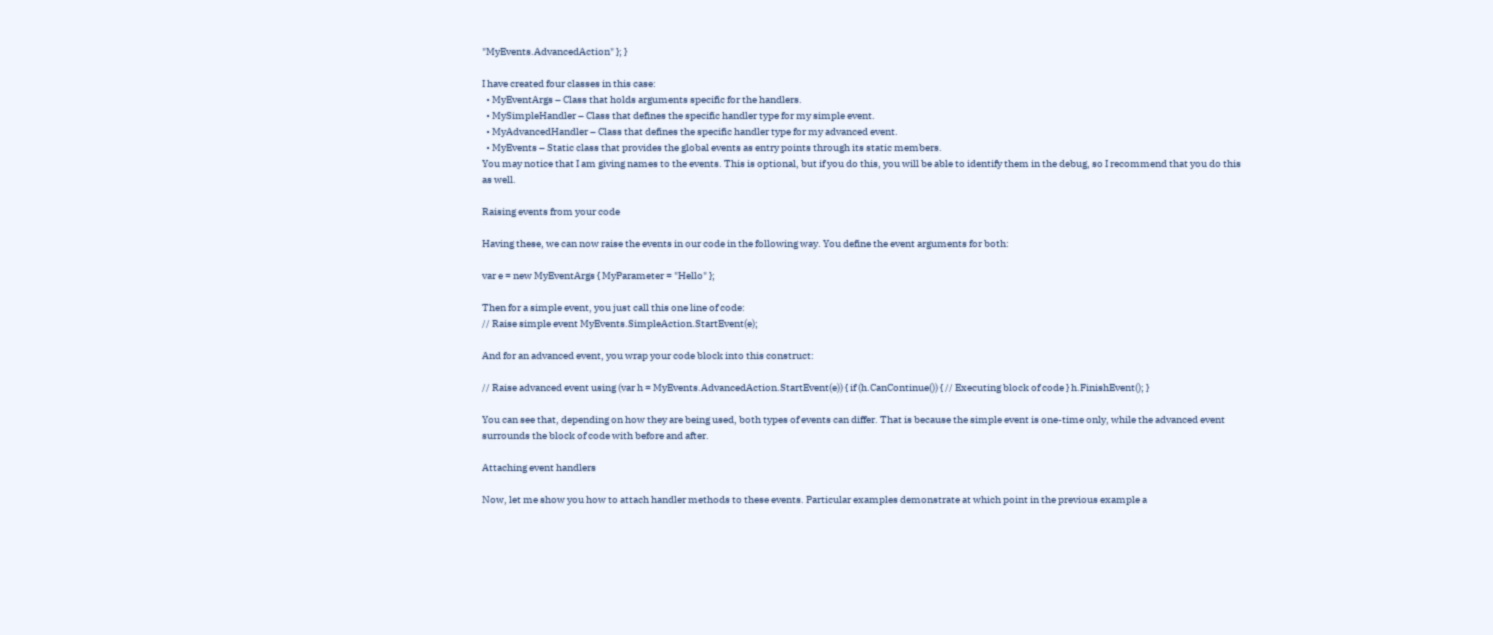"MyEvents.AdvancedAction" }; }

I have created four classes in this case:
  • MyEventArgs – Class that holds arguments specific for the handlers.
  • MySimpleHandler – Class that defines the specific handler type for my simple event.
  • MyAdvancedHandler – Class that defines the specific handler type for my advanced event.
  • MyEvents – Static class that provides the global events as entry points through its static members.
You may notice that I am giving names to the events. This is optional, but if you do this, you will be able to identify them in the debug, so I recommend that you do this as well.

Raising events from your code

Having these, we can now raise the events in our code in the following way. You define the event arguments for both:

var e = new MyEventArgs { MyParameter = "Hello" };

Then for a simple event, you just call this one line of code:
// Raise simple event MyEvents.SimpleAction.StartEvent(e);

And for an advanced event, you wrap your code block into this construct:

// Raise advanced event using (var h = MyEvents.AdvancedAction.StartEvent(e)) { if (h.CanContinue()) { // Executing block of code } h.FinishEvent(); }

You can see that, depending on how they are being used, both types of events can differ. That is because the simple event is one-time only, while the advanced event surrounds the block of code with before and after.

Attaching event handlers

Now, let me show you how to attach handler methods to these events. Particular examples demonstrate at which point in the previous example a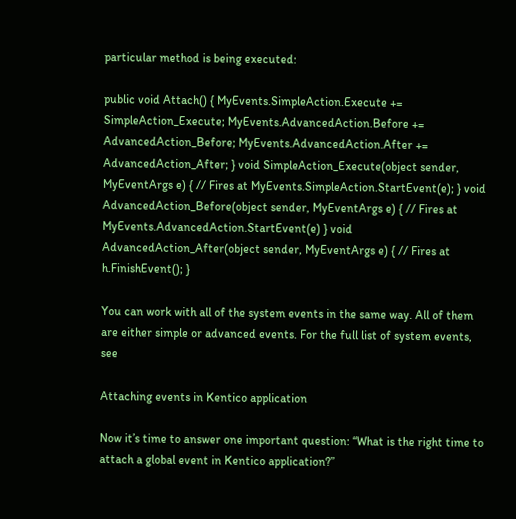particular method is being executed:

public void Attach() { MyEvents.SimpleAction.Execute += SimpleAction_Execute; MyEvents.AdvancedAction.Before += AdvancedAction_Before; MyEvents.AdvancedAction.After += AdvancedAction_After; } void SimpleAction_Execute(object sender, MyEventArgs e) { // Fires at MyEvents.SimpleAction.StartEvent(e); } void AdvancedAction_Before(object sender, MyEventArgs e) { // Fires at MyEvents.AdvancedAction.StartEvent(e) } void AdvancedAction_After(object sender, MyEventArgs e) { // Fires at h.FinishEvent(); }

You can work with all of the system events in the same way. All of them are either simple or advanced events. For the full list of system events, see

Attaching events in Kentico application

Now it’s time to answer one important question: “What is the right time to attach a global event in Kentico application?”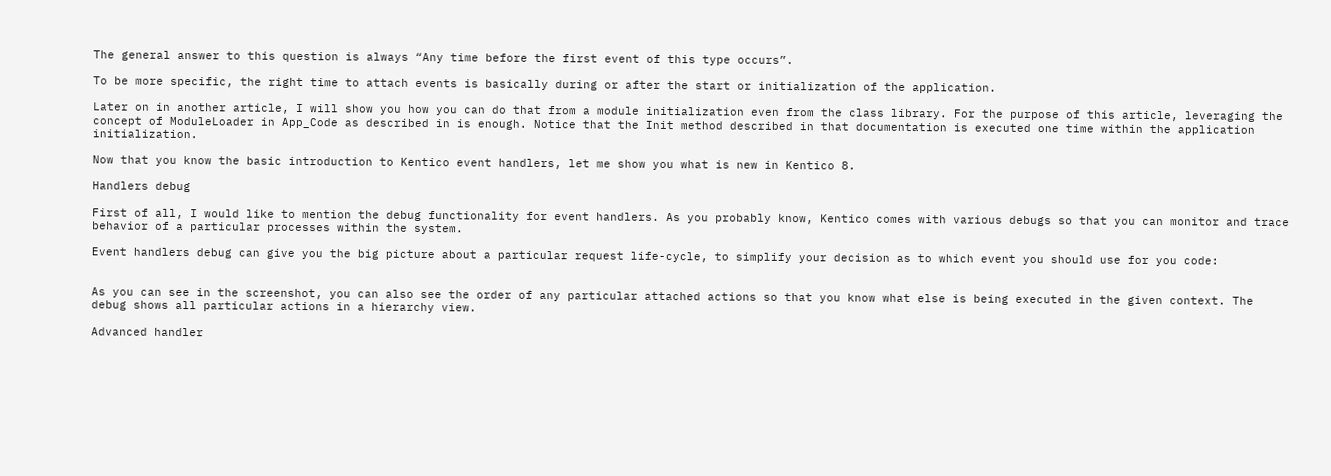The general answer to this question is always “Any time before the first event of this type occurs”.

To be more specific, the right time to attach events is basically during or after the start or initialization of the application.

Later on in another article, I will show you how you can do that from a module initialization even from the class library. For the purpose of this article, leveraging the concept of ModuleLoader in App_Code as described in is enough. Notice that the Init method described in that documentation is executed one time within the application initialization.

Now that you know the basic introduction to Kentico event handlers, let me show you what is new in Kentico 8.

Handlers debug

First of all, I would like to mention the debug functionality for event handlers. As you probably know, Kentico comes with various debugs so that you can monitor and trace behavior of a particular processes within the system.

Event handlers debug can give you the big picture about a particular request life-cycle, to simplify your decision as to which event you should use for you code:


As you can see in the screenshot, you can also see the order of any particular attached actions so that you know what else is being executed in the given context. The debug shows all particular actions in a hierarchy view.

Advanced handler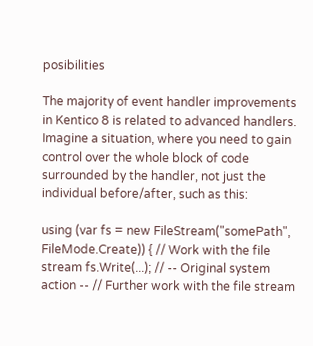posibilities

The majority of event handler improvements in Kentico 8 is related to advanced handlers. Imagine a situation, where you need to gain control over the whole block of code surrounded by the handler, not just the individual before/after, such as this:

using (var fs = new FileStream("somePath", FileMode.Create)) { // Work with the file stream fs.Write(...); // -- Original system action -- // Further work with the file stream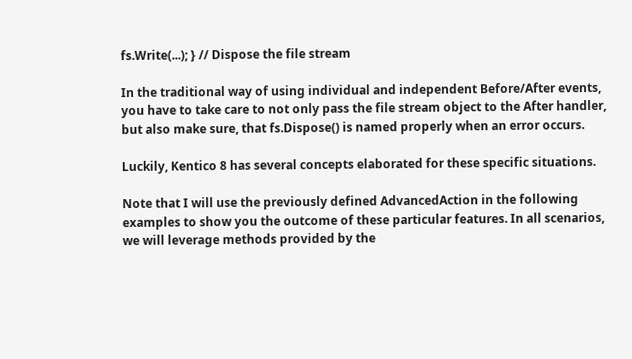fs.Write(...); } // Dispose the file stream

In the traditional way of using individual and independent Before/After events, you have to take care to not only pass the file stream object to the After handler, but also make sure, that fs.Dispose() is named properly when an error occurs.

Luckily, Kentico 8 has several concepts elaborated for these specific situations.

Note that I will use the previously defined AdvancedAction in the following examples to show you the outcome of these particular features. In all scenarios, we will leverage methods provided by the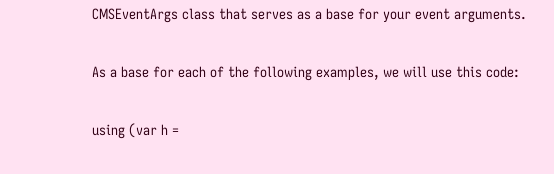CMSEventArgs class that serves as a base for your event arguments.

As a base for each of the following examples, we will use this code:

using (var h =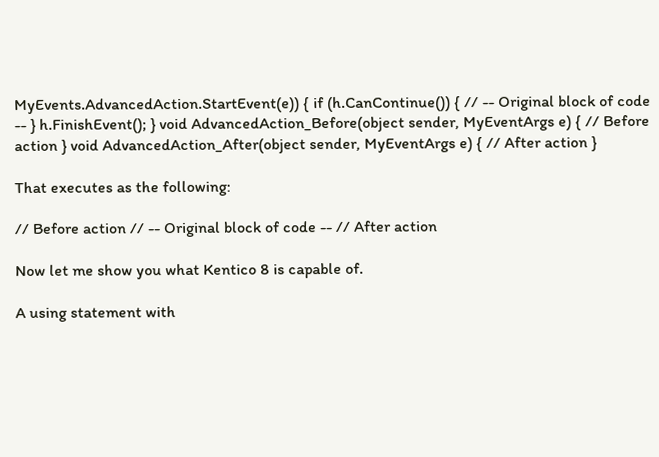MyEvents.AdvancedAction.StartEvent(e)) { if (h.CanContinue()) { // -- Original block of code -- } h.FinishEvent(); } void AdvancedAction_Before(object sender, MyEventArgs e) { // Before action } void AdvancedAction_After(object sender, MyEventArgs e) { // After action }

That executes as the following:

// Before action // -- Original block of code -- // After action

Now let me show you what Kentico 8 is capable of.

A using statement with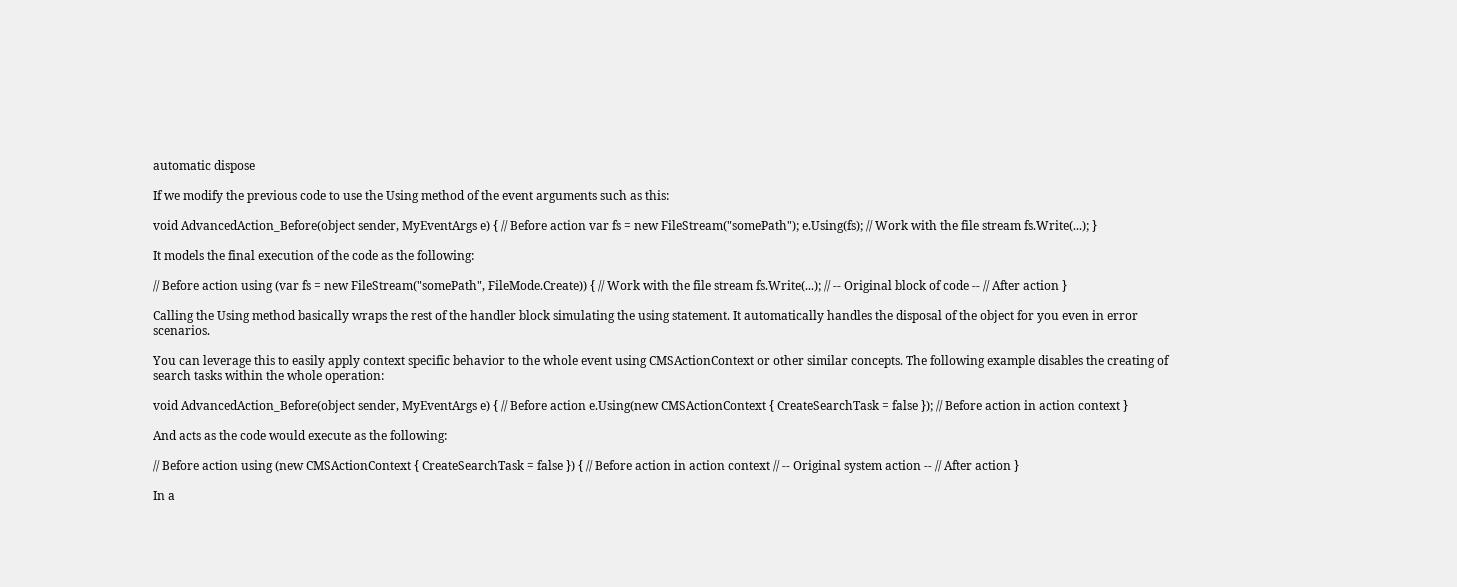automatic dispose

If we modify the previous code to use the Using method of the event arguments such as this:

void AdvancedAction_Before(object sender, MyEventArgs e) { // Before action var fs = new FileStream("somePath"); e.Using(fs); // Work with the file stream fs.Write(...); }

It models the final execution of the code as the following:

// Before action using (var fs = new FileStream("somePath", FileMode.Create)) { // Work with the file stream fs.Write(...); // -- Original block of code -- // After action }

Calling the Using method basically wraps the rest of the handler block simulating the using statement. It automatically handles the disposal of the object for you even in error scenarios.

You can leverage this to easily apply context specific behavior to the whole event using CMSActionContext or other similar concepts. The following example disables the creating of search tasks within the whole operation:

void AdvancedAction_Before(object sender, MyEventArgs e) { // Before action e.Using(new CMSActionContext { CreateSearchTask = false }); // Before action in action context }

And acts as the code would execute as the following:

// Before action using (new CMSActionContext { CreateSearchTask = false }) { // Before action in action context // -- Original system action -- // After action }

In a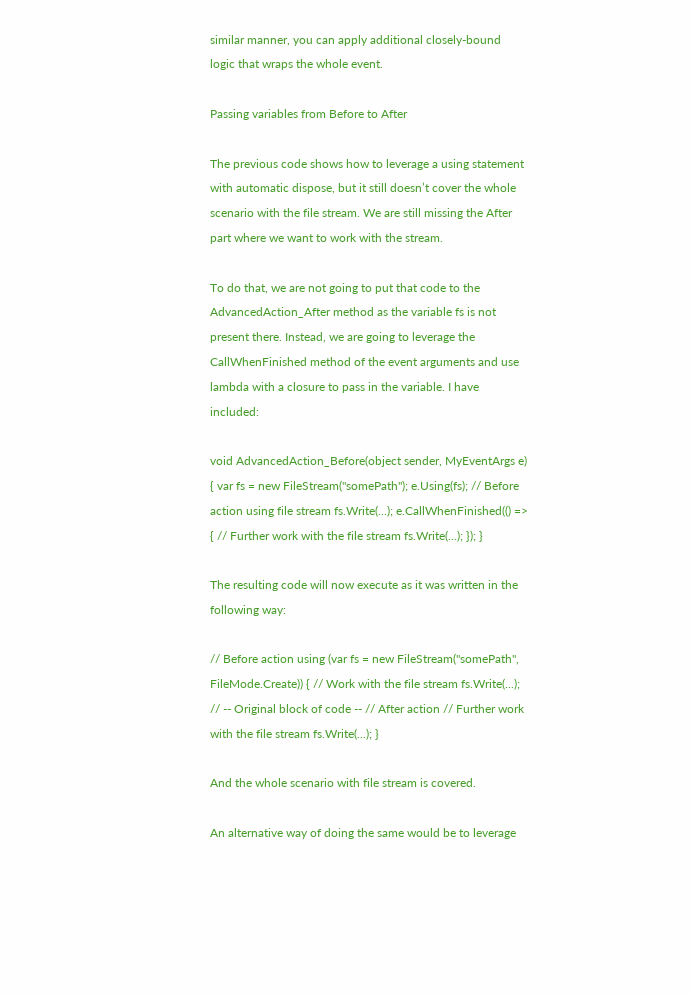similar manner, you can apply additional closely-bound logic that wraps the whole event.

Passing variables from Before to After

The previous code shows how to leverage a using statement with automatic dispose, but it still doesn’t cover the whole scenario with the file stream. We are still missing the After part where we want to work with the stream.

To do that, we are not going to put that code to the AdvancedAction_After method as the variable fs is not present there. Instead, we are going to leverage the CallWhenFinished method of the event arguments and use lambda with a closure to pass in the variable. I have included:

void AdvancedAction_Before(object sender, MyEventArgs e) { var fs = new FileStream("somePath"); e.Using(fs); // Before action using file stream fs.Write(...); e.CallWhenFinished(() => { // Further work with the file stream fs.Write(...); }); }

The resulting code will now execute as it was written in the following way:

// Before action using (var fs = new FileStream("somePath", FileMode.Create)) { // Work with the file stream fs.Write(...); // -- Original block of code -- // After action // Further work with the file stream fs.Write(...); }

And the whole scenario with file stream is covered.

An alternative way of doing the same would be to leverage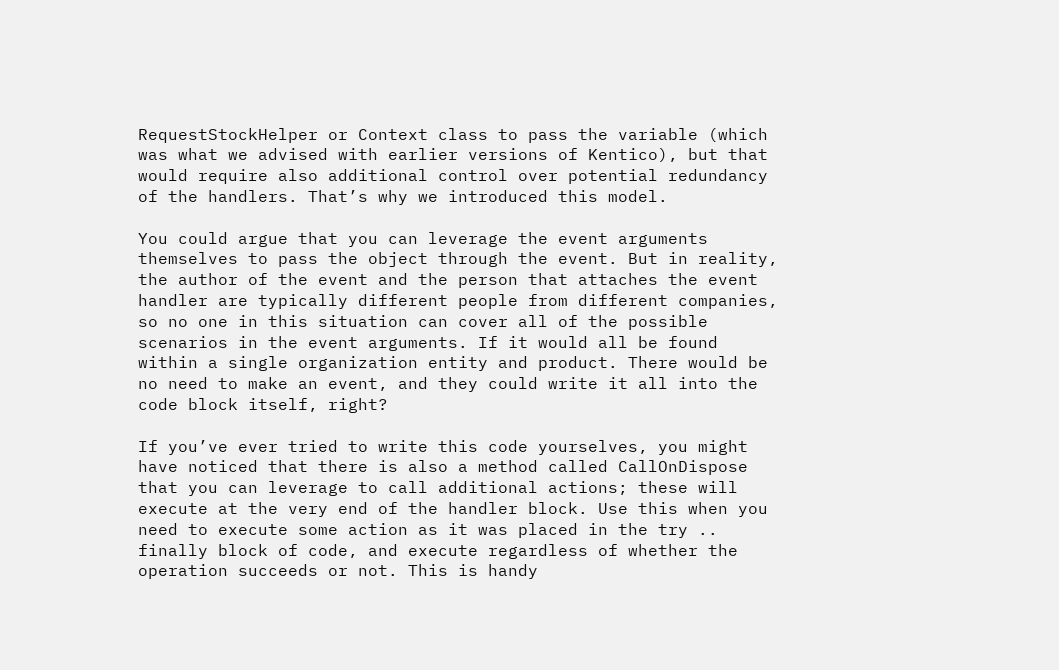RequestStockHelper or Context class to pass the variable (which was what we advised with earlier versions of Kentico), but that would require also additional control over potential redundancy of the handlers. That’s why we introduced this model.

You could argue that you can leverage the event arguments themselves to pass the object through the event. But in reality, the author of the event and the person that attaches the event handler are typically different people from different companies, so no one in this situation can cover all of the possible scenarios in the event arguments. If it would all be found within a single organization entity and product. There would be no need to make an event, and they could write it all into the code block itself, right?

If you’ve ever tried to write this code yourselves, you might have noticed that there is also a method called CallOnDispose that you can leverage to call additional actions; these will execute at the very end of the handler block. Use this when you need to execute some action as it was placed in the try .. finally block of code, and execute regardless of whether the operation succeeds or not. This is handy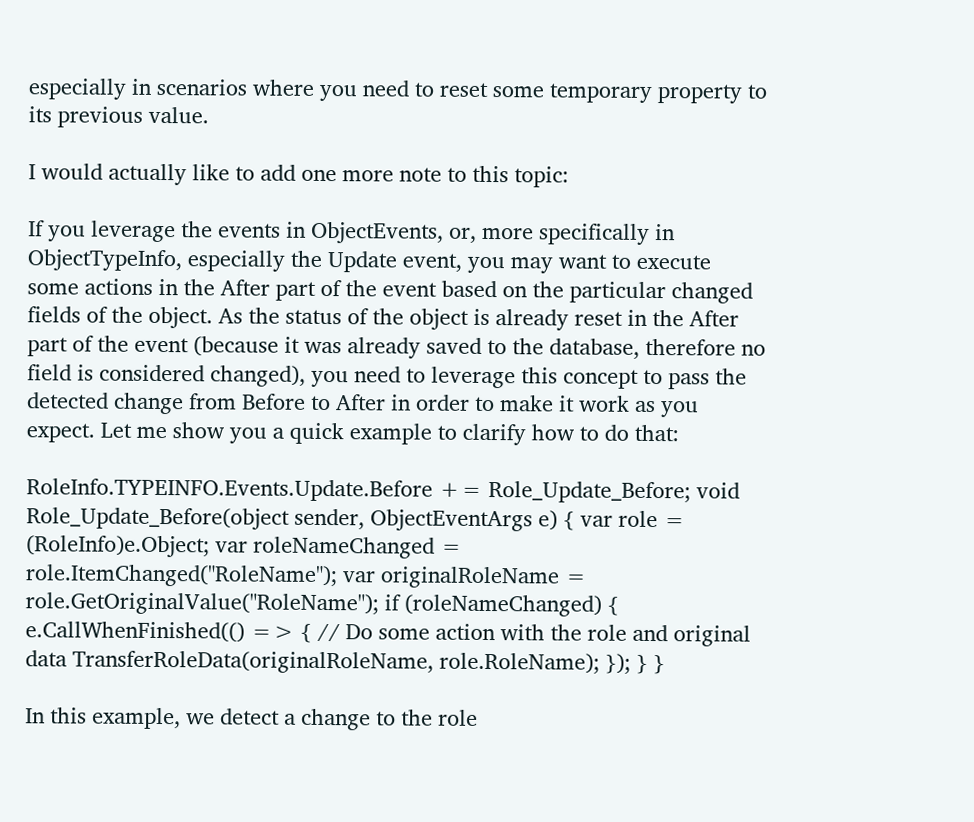especially in scenarios where you need to reset some temporary property to its previous value.

I would actually like to add one more note to this topic:

If you leverage the events in ObjectEvents, or, more specifically in ObjectTypeInfo, especially the Update event, you may want to execute some actions in the After part of the event based on the particular changed fields of the object. As the status of the object is already reset in the After part of the event (because it was already saved to the database, therefore no field is considered changed), you need to leverage this concept to pass the detected change from Before to After in order to make it work as you expect. Let me show you a quick example to clarify how to do that:

RoleInfo.TYPEINFO.Events.Update.Before += Role_Update_Before; void Role_Update_Before(object sender, ObjectEventArgs e) { var role = (RoleInfo)e.Object; var roleNameChanged = role.ItemChanged("RoleName"); var originalRoleName = role.GetOriginalValue("RoleName"); if (roleNameChanged) { e.CallWhenFinished(() => { // Do some action with the role and original data TransferRoleData(originalRoleName, role.RoleName); }); } }

In this example, we detect a change to the role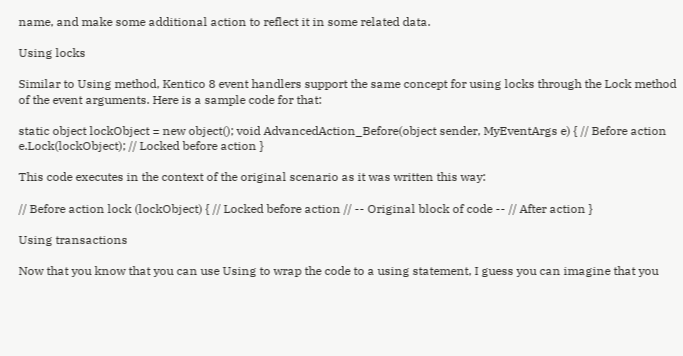name, and make some additional action to reflect it in some related data.

Using locks

Similar to Using method, Kentico 8 event handlers support the same concept for using locks through the Lock method of the event arguments. Here is a sample code for that:

static object lockObject = new object(); void AdvancedAction_Before(object sender, MyEventArgs e) { // Before action e.Lock(lockObject); // Locked before action }

This code executes in the context of the original scenario as it was written this way:

// Before action lock (lockObject) { // Locked before action // -- Original block of code -- // After action }

Using transactions

Now that you know that you can use Using to wrap the code to a using statement, I guess you can imagine that you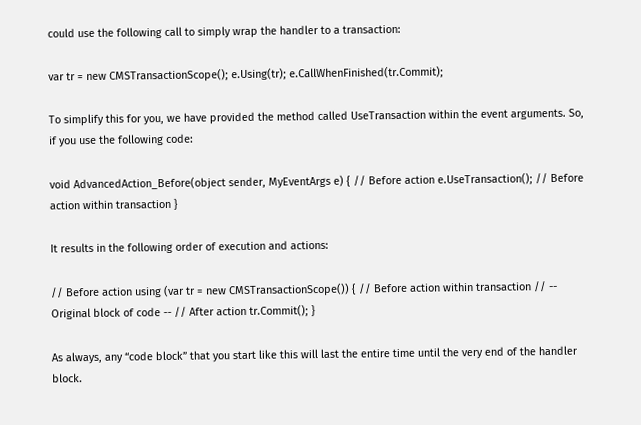could use the following call to simply wrap the handler to a transaction:

var tr = new CMSTransactionScope(); e.Using(tr); e.CallWhenFinished(tr.Commit);

To simplify this for you, we have provided the method called UseTransaction within the event arguments. So, if you use the following code:

void AdvancedAction_Before(object sender, MyEventArgs e) { // Before action e.UseTransaction(); // Before action within transaction }

It results in the following order of execution and actions:

// Before action using (var tr = new CMSTransactionScope()) { // Before action within transaction // -- Original block of code -- // After action tr.Commit(); }

As always, any “code block” that you start like this will last the entire time until the very end of the handler block.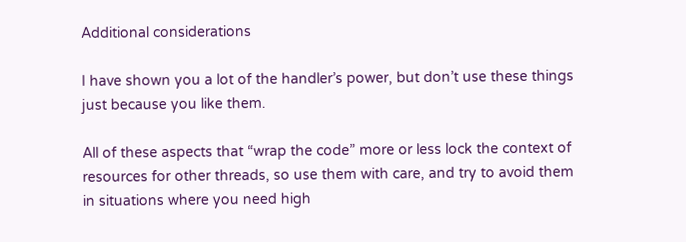Additional considerations

I have shown you a lot of the handler’s power, but don’t use these things just because you like them.

All of these aspects that “wrap the code” more or less lock the context of resources for other threads, so use them with care, and try to avoid them in situations where you need high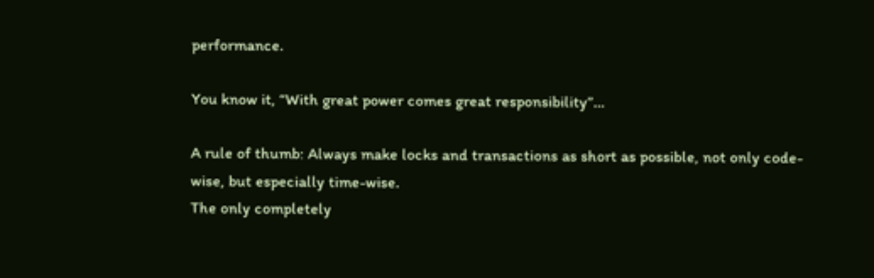performance.

You know it, “With great power comes great responsibility”…

A rule of thumb: Always make locks and transactions as short as possible, not only code-wise, but especially time-wise.
The only completely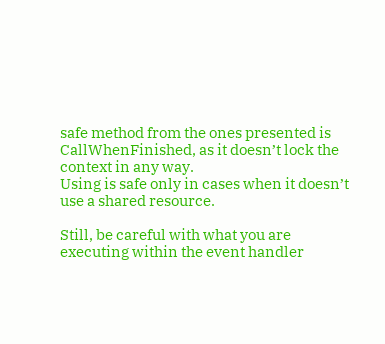safe method from the ones presented is CallWhenFinished, as it doesn’t lock the context in any way.
Using is safe only in cases when it doesn’t use a shared resource.

Still, be careful with what you are executing within the event handler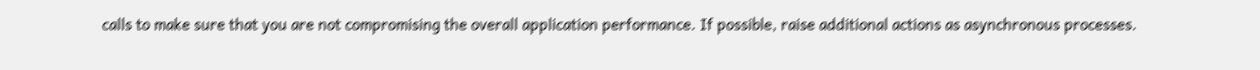calls to make sure that you are not compromising the overall application performance. If possible, raise additional actions as asynchronous processes.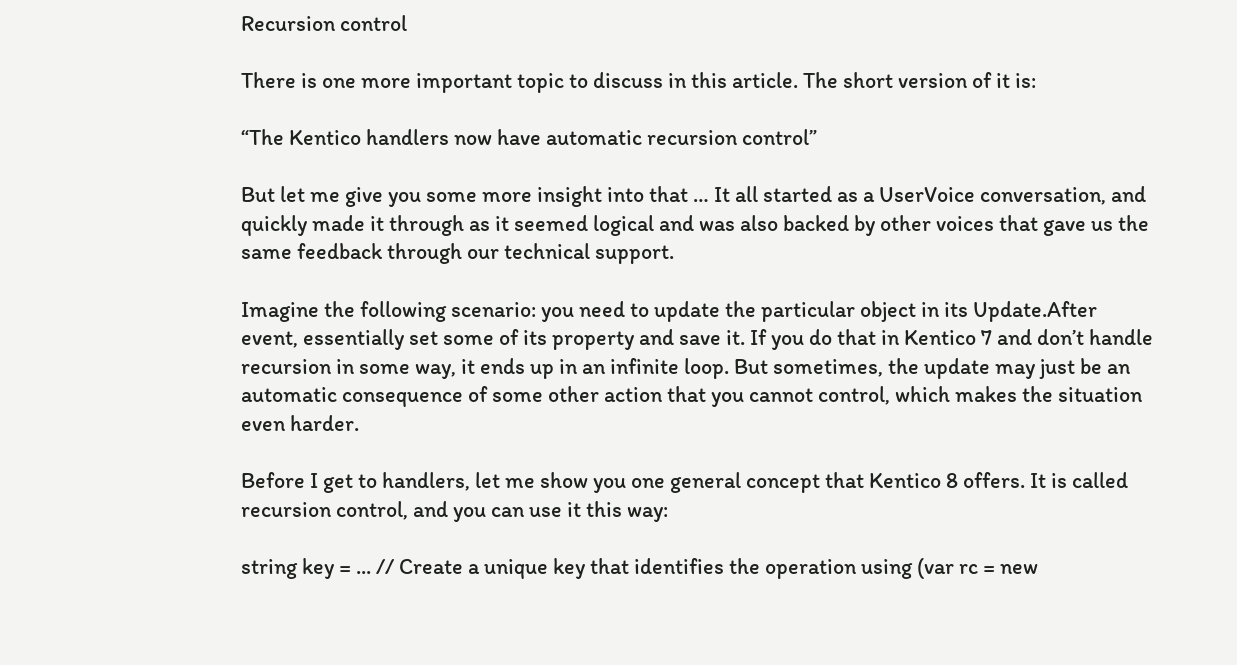Recursion control

There is one more important topic to discuss in this article. The short version of it is:

“The Kentico handlers now have automatic recursion control”

But let me give you some more insight into that … It all started as a UserVoice conversation, and quickly made it through as it seemed logical and was also backed by other voices that gave us the same feedback through our technical support.

Imagine the following scenario: you need to update the particular object in its Update.After event, essentially set some of its property and save it. If you do that in Kentico 7 and don’t handle recursion in some way, it ends up in an infinite loop. But sometimes, the update may just be an automatic consequence of some other action that you cannot control, which makes the situation even harder.

Before I get to handlers, let me show you one general concept that Kentico 8 offers. It is called recursion control, and you can use it this way:

string key = ... // Create a unique key that identifies the operation using (var rc = new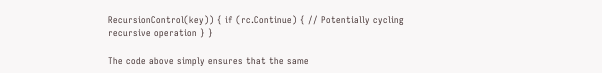RecursionControl(key)) { if (rc.Continue) { // Potentially cycling recursive operation } }

The code above simply ensures that the same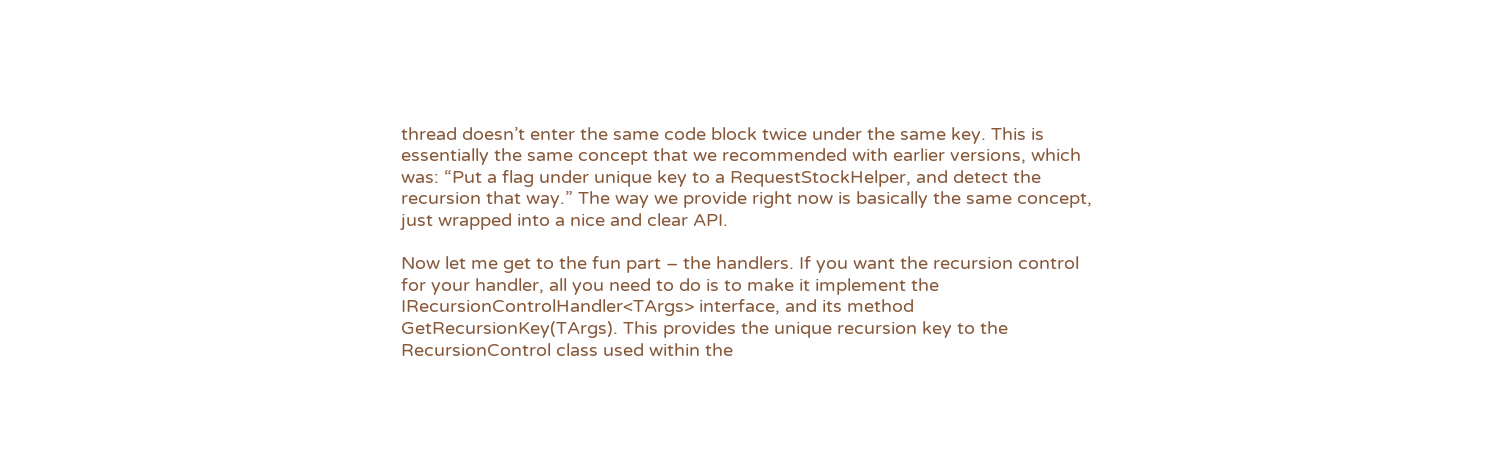thread doesn’t enter the same code block twice under the same key. This is essentially the same concept that we recommended with earlier versions, which was: “Put a flag under unique key to a RequestStockHelper, and detect the recursion that way.” The way we provide right now is basically the same concept, just wrapped into a nice and clear API.

Now let me get to the fun part – the handlers. If you want the recursion control for your handler, all you need to do is to make it implement the IRecursionControlHandler<TArgs> interface, and its method GetRecursionKey(TArgs). This provides the unique recursion key to the RecursionControl class used within the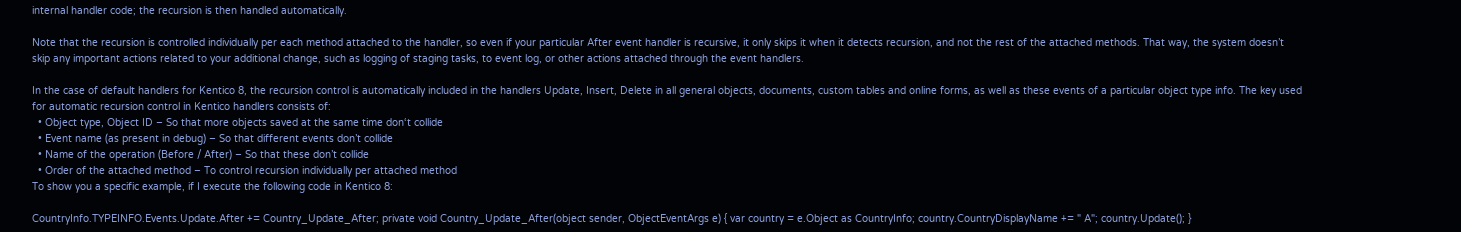internal handler code; the recursion is then handled automatically.

Note that the recursion is controlled individually per each method attached to the handler, so even if your particular After event handler is recursive, it only skips it when it detects recursion, and not the rest of the attached methods. That way, the system doesn’t skip any important actions related to your additional change, such as logging of staging tasks, to event log, or other actions attached through the event handlers.

In the case of default handlers for Kentico 8, the recursion control is automatically included in the handlers Update, Insert, Delete in all general objects, documents, custom tables and online forms, as well as these events of a particular object type info. The key used for automatic recursion control in Kentico handlers consists of:
  • Object type, Object ID – So that more objects saved at the same time don‘t collide
  • Event name (as present in debug) – So that different events don’t collide
  • Name of the operation (Before / After) – So that these don’t collide
  • Order of the attached method – To control recursion individually per attached method
To show you a specific example, if I execute the following code in Kentico 8:

CountryInfo.TYPEINFO.Events.Update.After += Country_Update_After; private void Country_Update_After(object sender, ObjectEventArgs e) { var country = e.Object as CountryInfo; country.CountryDisplayName += " A"; country.Update(); }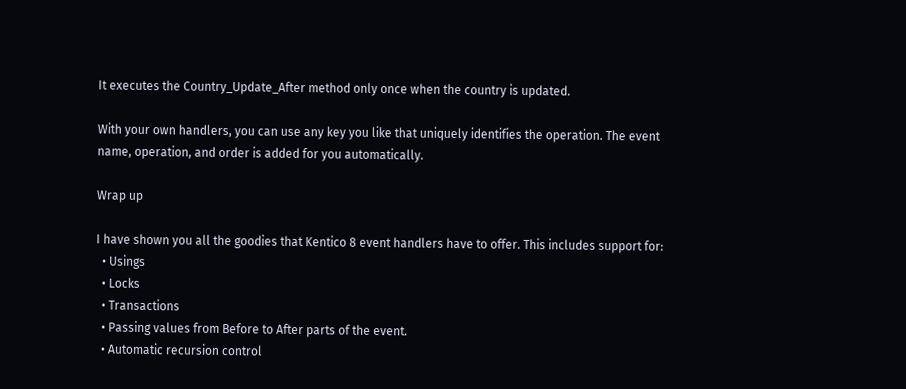It executes the Country_Update_After method only once when the country is updated.

With your own handlers, you can use any key you like that uniquely identifies the operation. The event name, operation, and order is added for you automatically.

Wrap up

I have shown you all the goodies that Kentico 8 event handlers have to offer. This includes support for:
  • Usings
  • Locks
  • Transactions
  • Passing values from Before to After parts of the event.
  • Automatic recursion control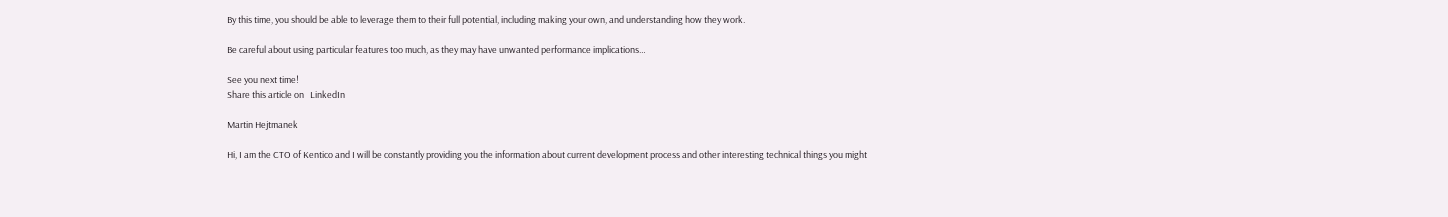By this time, you should be able to leverage them to their full potential, including making your own, and understanding how they work.

Be careful about using particular features too much, as they may have unwanted performance implications…

See you next time!
Share this article on   LinkedIn

Martin Hejtmanek

Hi, I am the CTO of Kentico and I will be constantly providing you the information about current development process and other interesting technical things you might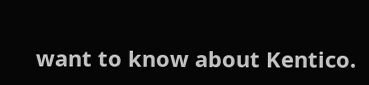want to know about Kentico.